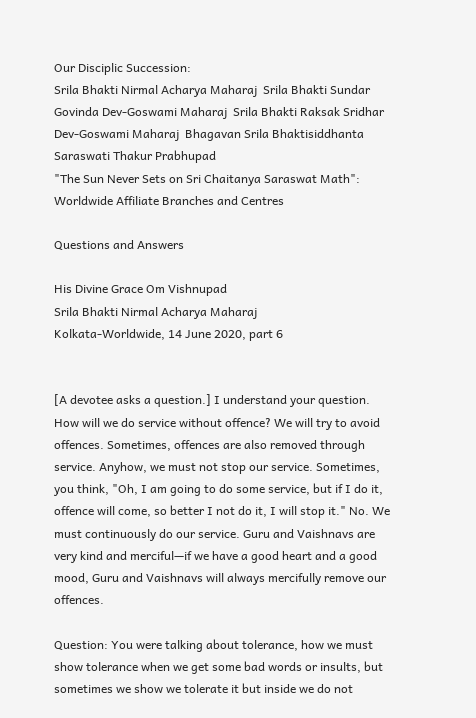Our Disciplic Succession:
Srila Bhakti Nirmal Acharya Maharaj  Srila Bhakti Sundar Govinda Dev-Goswami Maharaj  Srila Bhakti Raksak Sridhar Dev-Goswami Maharaj  Bhagavan Srila Bhaktisiddhanta Saraswati Thakur Prabhupad
"The Sun Never Sets on Sri Chaitanya Saraswat Math":
Worldwide Affiliate Branches and Centres

Questions and Answers

His Divine Grace Om Vishnupad
Srila Bhakti Nirmal Acharya Maharaj
Kolkata-Worldwide, 14 June 2020, part 6


[A devotee asks a question.] I understand your question. How will we do service without offence? We will try to avoid offences. Sometimes, offences are also removed through service. Anyhow, we must not stop our service. Sometimes, you think, "Oh, I am going to do some service, but if I do it, offence will come, so better I not do it, I will stop it." No. We must continuously do our service. Guru and Vaishnavs are very kind and merciful—if we have a good heart and a good mood, Guru and Vaishnavs will always mercifully remove our offences.

Question: You were talking about tolerance, how we must show tolerance when we get some bad words or insults, but sometimes we show we tolerate it but inside we do not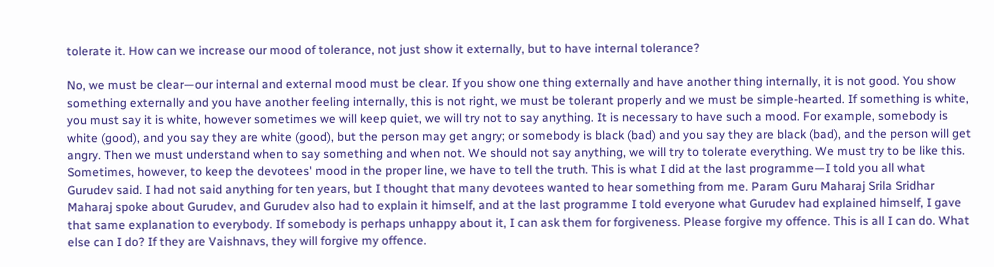tolerate it. How can we increase our mood of tolerance, not just show it externally, but to have internal tolerance?

No, we must be clear—our internal and external mood must be clear. If you show one thing externally and have another thing internally, it is not good. You show something externally and you have another feeling internally, this is not right, we must be tolerant properly and we must be simple-hearted. If something is white, you must say it is white, however sometimes we will keep quiet, we will try not to say anything. It is necessary to have such a mood. For example, somebody is white (good), and you say they are white (good), but the person may get angry; or somebody is black (bad) and you say they are black (bad), and the person will get angry. Then we must understand when to say something and when not. We should not say anything, we will try to tolerate everything. We must try to be like this. Sometimes, however, to keep the devotees' mood in the proper line, we have to tell the truth. This is what I did at the last programme—I told you all what Gurudev said. I had not said anything for ten years, but I thought that many devotees wanted to hear something from me. Param Guru Maharaj Srila Sridhar Maharaj spoke about Gurudev, and Gurudev also had to explain it himself, and at the last programme I told everyone what Gurudev had explained himself, I gave that same explanation to everybody. If somebody is perhaps unhappy about it, I can ask them for forgiveness. Please forgive my offence. This is all I can do. What else can I do? If they are Vaishnavs, they will forgive my offence.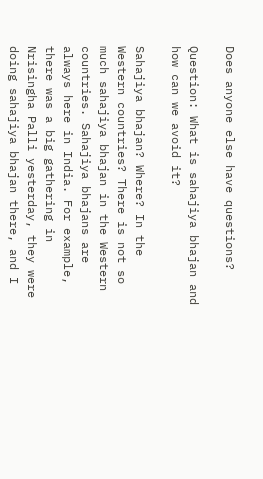Does anyone else have questions?

Question: What is sahajiya bhajan and how can we avoid it?

Sahajiya bhajan? Where? In the Western countries? There is not so much sahajiya bhajan in the Western countries. Sahajiya bhajans are always here in India. For example, there was a big gathering in Nrisingha Palli yesterday, they were doing sahajiya bhajan there, and I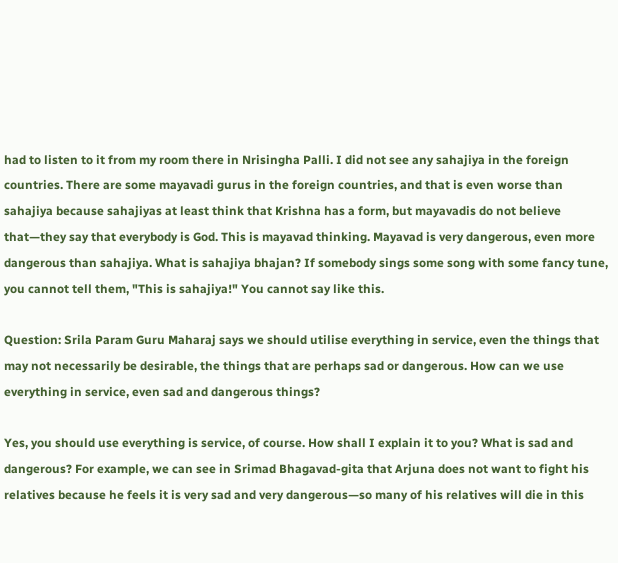had to listen to it from my room there in Nrisingha Palli. I did not see any sahajiya in the foreign countries. There are some mayavadi gurus in the foreign countries, and that is even worse than sahajiya because sahajiyas at least think that Krishna has a form, but mayavadis do not believe that—they say that everybody is God. This is mayavad thinking. Mayavad is very dangerous, even more dangerous than sahajiya. What is sahajiya bhajan? If somebody sings some song with some fancy tune, you cannot tell them, "This is sahajiya!" You cannot say like this.

Question: Srila Param Guru Maharaj says we should utilise everything in service, even the things that may not necessarily be desirable, the things that are perhaps sad or dangerous. How can we use everything in service, even sad and dangerous things?

Yes, you should use everything is service, of course. How shall I explain it to you? What is sad and dangerous? For example, we can see in Srimad Bhagavad-gita that Arjuna does not want to fight his relatives because he feels it is very sad and very dangerous—so many of his relatives will die in this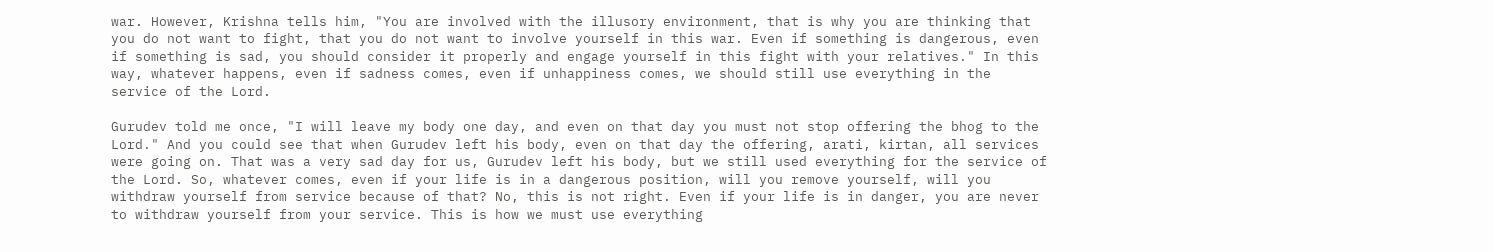war. However, Krishna tells him, "You are involved with the illusory environment, that is why you are thinking that you do not want to fight, that you do not want to involve yourself in this war. Even if something is dangerous, even if something is sad, you should consider it properly and engage yourself in this fight with your relatives." In this way, whatever happens, even if sadness comes, even if unhappiness comes, we should still use everything in the service of the Lord.

Gurudev told me once, "I will leave my body one day, and even on that day you must not stop offering the bhog to the Lord." And you could see that when Gurudev left his body, even on that day the offering, arati, kirtan, all services were going on. That was a very sad day for us, Gurudev left his body, but we still used everything for the service of the Lord. So, whatever comes, even if your life is in a dangerous position, will you remove yourself, will you withdraw yourself from service because of that? No, this is not right. Even if your life is in danger, you are never to withdraw yourself from your service. This is how we must use everything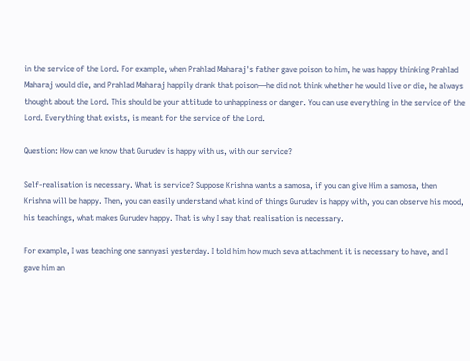in the service of the Lord. For example, when Prahlad Maharaj's father gave poison to him, he was happy thinking Prahlad Maharaj would die, and Prahlad Maharaj happily drank that poison—he did not think whether he would live or die, he always thought about the Lord. This should be your attitude to unhappiness or danger. You can use everything in the service of the Lord. Everything that exists, is meant for the service of the Lord.

Question: How can we know that Gurudev is happy with us, with our service?

Self-realisation is necessary. What is service? Suppose Krishna wants a samosa, if you can give Him a samosa, then Krishna will be happy. Then, you can easily understand what kind of things Gurudev is happy with, you can observe his mood, his teachings, what makes Gurudev happy. That is why I say that realisation is necessary.

For example, I was teaching one sannyasi yesterday. I told him how much seva attachment it is necessary to have, and I gave him an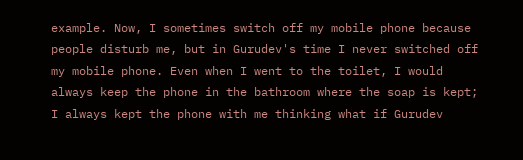example. Now, I sometimes switch off my mobile phone because people disturb me, but in Gurudev's time I never switched off my mobile phone. Even when I went to the toilet, I would always keep the phone in the bathroom where the soap is kept; I always kept the phone with me thinking what if Gurudev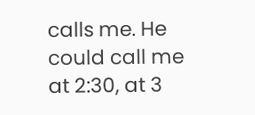calls me. He could call me at 2:30, at 3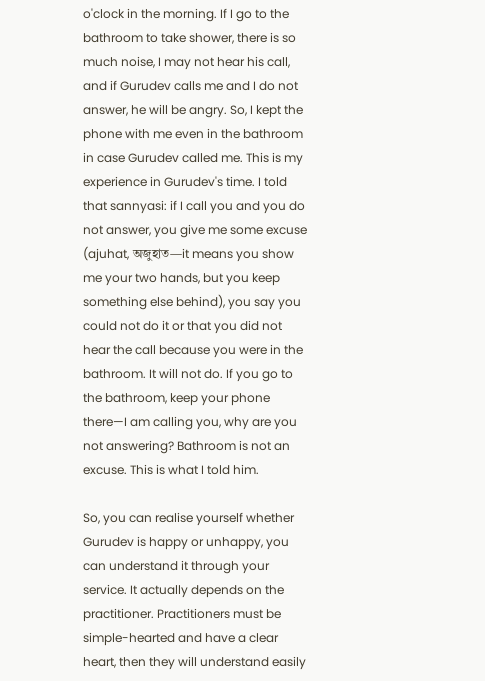o'clock in the morning. If I go to the bathroom to take shower, there is so much noise, I may not hear his call, and if Gurudev calls me and I do not answer, he will be angry. So, I kept the phone with me even in the bathroom in case Gurudev called me. This is my experience in Gurudev's time. I told that sannyasi: if I call you and you do not answer, you give me some excuse (ajuhat, অজুহাত—it means you show me your two hands, but you keep something else behind), you say you could not do it or that you did not hear the call because you were in the bathroom. It will not do. If you go to the bathroom, keep your phone there—I am calling you, why are you not answering? Bathroom is not an excuse. This is what I told him.

So, you can realise yourself whether Gurudev is happy or unhappy, you can understand it through your service. It actually depends on the practitioner. Practitioners must be simple-hearted and have a clear heart, then they will understand easily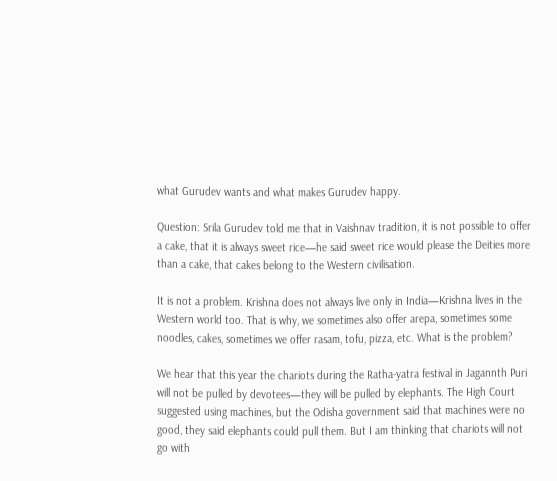what Gurudev wants and what makes Gurudev happy.

Question: Srila Gurudev told me that in Vaishnav tradition, it is not possible to offer a cake, that it is always sweet rice—he said sweet rice would please the Deities more than a cake, that cakes belong to the Western civilisation.

It is not a problem. Krishna does not always live only in India—Krishna lives in the Western world too. That is why, we sometimes also offer arepa, sometimes some noodles, cakes, sometimes we offer rasam, tofu, pizza, etc. What is the problem?

We hear that this year the chariots during the Ratha-yatra festival in Jagannth Puri will not be pulled by devotees—they will be pulled by elephants. The High Court suggested using machines, but the Odisha government said that machines were no good, they said elephants could pull them. But I am thinking that chariots will not go with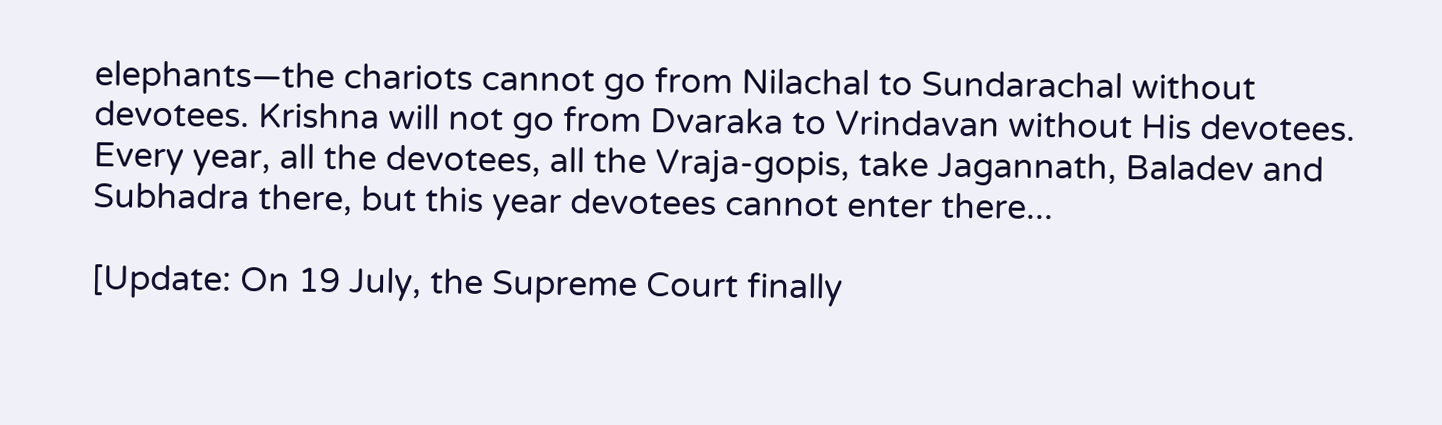elephants—the chariots cannot go from Nilachal to Sundarachal without devotees. Krishna will not go from Dvaraka to Vrindavan without His devotees. Every year, all the devotees, all the Vraja-gopis, take Jagannath, Baladev and Subhadra there, but this year devotees cannot enter there...

[Update: On 19 July, the Supreme Court finally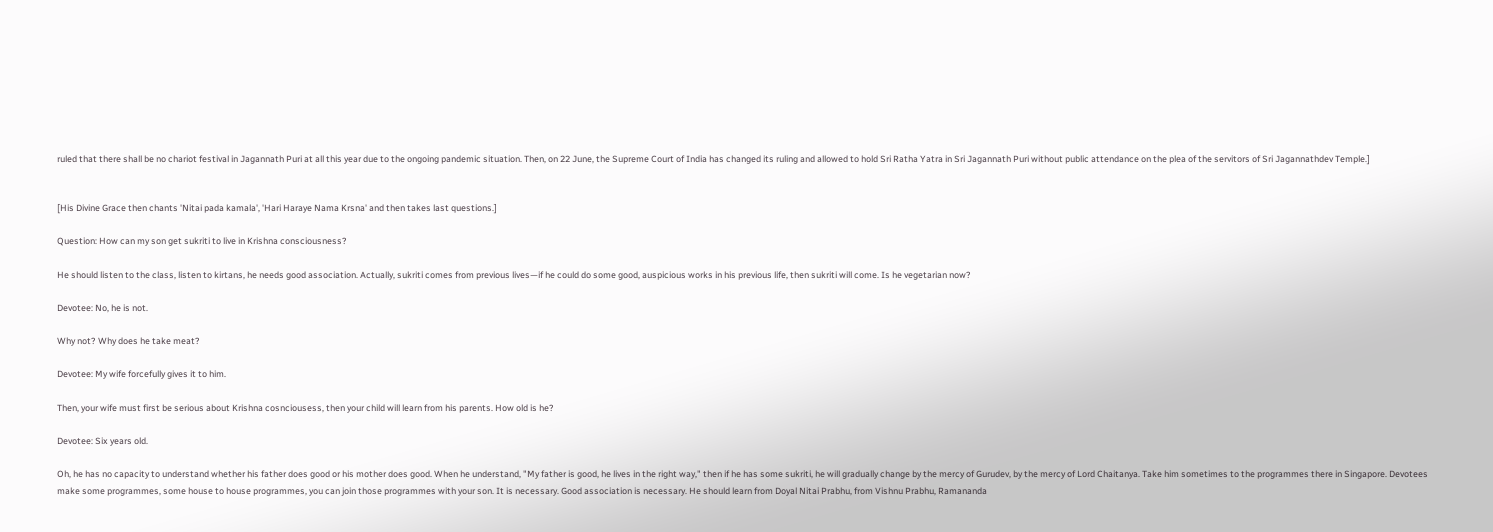ruled that there shall be no chariot festival in Jagannath Puri at all this year due to the ongoing pandemic situation. Then, on 22 June, the Supreme Court of India has changed its ruling and allowed to hold Sri Ratha Yatra in Sri Jagannath Puri without public attendance on the plea of the servitors of Sri Jagannathdev Temple.]


[His Divine Grace then chants 'Nitai pada kamala', 'Hari Haraye Nama Krsna' and then takes last questions.]

Question: How can my son get sukriti to live in Krishna consciousness?

He should listen to the class, listen to kirtans, he needs good association. Actually, sukriti comes from previous lives—if he could do some good, auspicious works in his previous life, then sukriti will come. Is he vegetarian now?

Devotee: No, he is not.

Why not? Why does he take meat?

Devotee: My wife forcefully gives it to him.

Then, your wife must first be serious about Krishna cosnciousess, then your child will learn from his parents. How old is he?

Devotee: Six years old.

Oh, he has no capacity to understand whether his father does good or his mother does good. When he understand, "My father is good, he lives in the right way," then if he has some sukriti, he will gradually change by the mercy of Gurudev, by the mercy of Lord Chaitanya. Take him sometimes to the programmes there in Singapore. Devotees make some programmes, some house to house programmes, you can join those programmes with your son. It is necessary. Good association is necessary. He should learn from Doyal Nitai Prabhu, from Vishnu Prabhu, Ramananda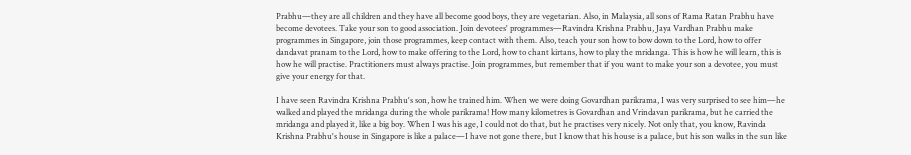Prabhu—they are all children and they have all become good boys, they are vegetarian. Also, in Malaysia, all sons of Rama Ratan Prabhu have become devotees. Take your son to good association. Join devotees' programmes—Ravindra Krishna Prabhu, Jaya Vardhan Prabhu make programmes in Singapore, join those programmes, keep contact with them. Also, teach your son how to bow down to the Lord, how to offer dandavat pranam to the Lord, how to make offering to the Lord, how to chant kirtans, how to play the mridanga. This is how he will learn, this is how he will practise. Practitioners must always practise. Join programmes, but remember that if you want to make your son a devotee, you must give your energy for that.

I have seen Ravindra Krishna Prabhu's son, how he trained him. When we were doing Govardhan parikrama, I was very surprised to see him—he walked and played the mridanga during the whole parikrama! How many kilometres is Govardhan and Vrindavan parikrama, but he carried the mridanga and played it, like a big boy. When I was his age, I could not do that, but he practises very nicely. Not only that, you know, Ravinda Krishna Prabhu's house in Singapore is like a palace—I have not gone there, but I know that his house is a palace, but his son walks in the sun like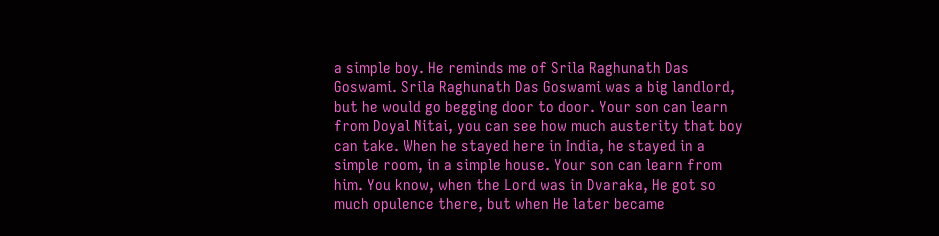a simple boy. He reminds me of Srila Raghunath Das Goswami. Srila Raghunath Das Goswami was a big landlord, but he would go begging door to door. Your son can learn from Doyal Nitai, you can see how much austerity that boy can take. When he stayed here in India, he stayed in a simple room, in a simple house. Your son can learn from him. You know, when the Lord was in Dvaraka, He got so much opulence there, but when He later became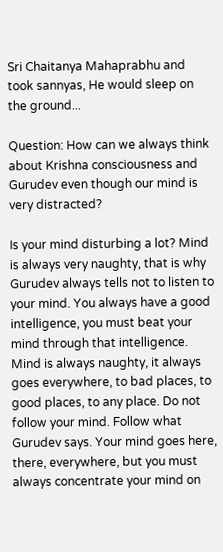Sri Chaitanya Mahaprabhu and took sannyas, He would sleep on the ground...

Question: How can we always think about Krishna consciousness and Gurudev even though our mind is very distracted?

Is your mind disturbing a lot? Mind is always very naughty, that is why Gurudev always tells not to listen to your mind. You always have a good intelligence, you must beat your mind through that intelligence. Mind is always naughty, it always goes everywhere, to bad places, to good places, to any place. Do not follow your mind. Follow what Gurudev says. Your mind goes here, there, everywhere, but you must always concentrate your mind on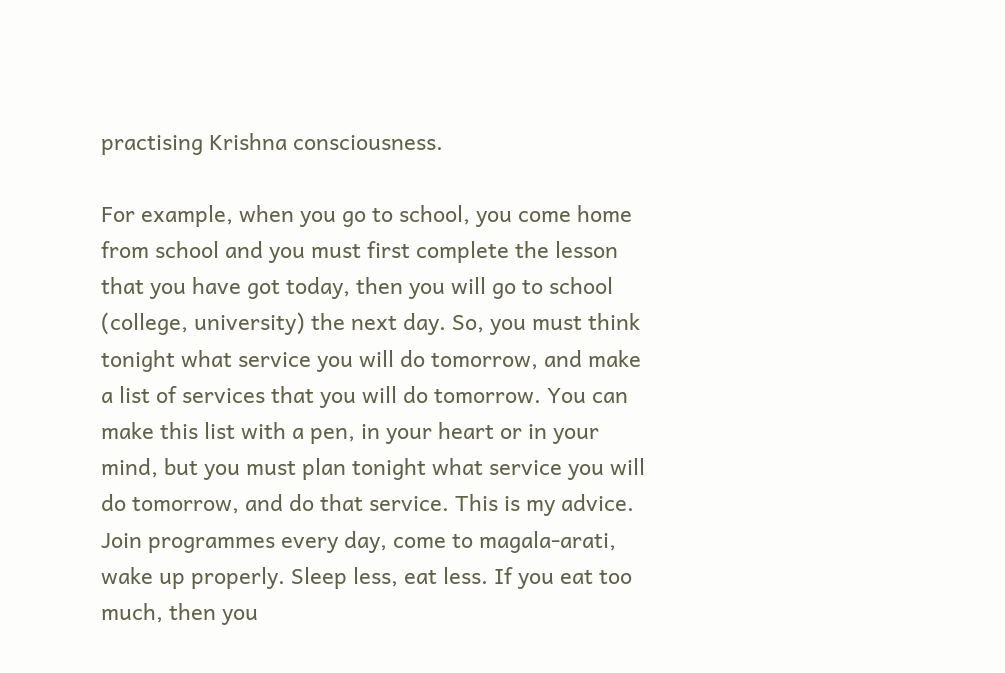practising Krishna consciousness.

For example, when you go to school, you come home from school and you must first complete the lesson that you have got today, then you will go to school (college, university) the next day. So, you must think tonight what service you will do tomorrow, and make a list of services that you will do tomorrow. You can make this list with a pen, in your heart or in your mind, but you must plan tonight what service you will do tomorrow, and do that service. This is my advice. Join programmes every day, come to magala-arati, wake up properly. Sleep less, eat less. If you eat too much, then you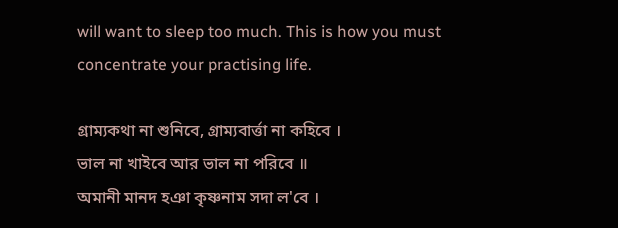will want to sleep too much. This is how you must concentrate your practising life.

গ্রাম্যকথা না শুনিবে, গ্রাম্যবার্ত্তা না কহিবে ।
ভাল না খাইবে আর ভাল না পরিবে ॥
অমানী মানদ হঞা কৃষ্ণনাম সদা ল'বে ।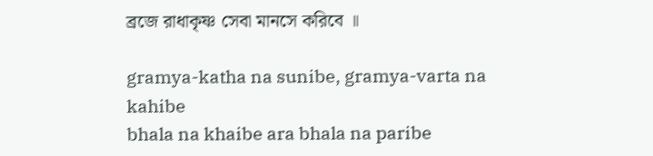ব্রজে রাধাকৃষ্ণ সেবা মানসে করিবে ॥

gramya-katha na sunibe, gramya-varta na kahibe
bhala na khaibe ara bhala na paribe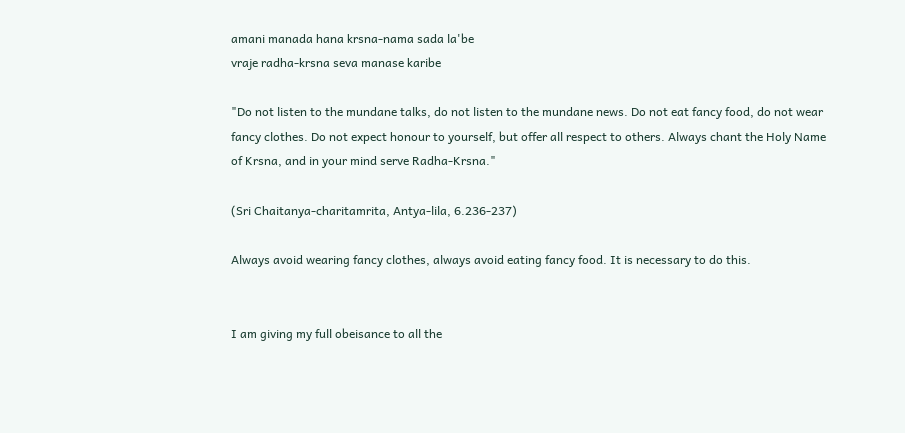amani manada hana krsna-nama sada la'be
vraje radha-krsna seva manase karibe

"Do not listen to the mundane talks, do not listen to the mundane news. Do not eat fancy food, do not wear fancy clothes. Do not expect honour to yourself, but offer all respect to others. Always chant the Holy Name of Krsna, and in your mind serve Radha-Krsna."

(Sri Chaitanya-charitamrita, Antya-lila, 6.236-237)

Always avoid wearing fancy clothes, always avoid eating fancy food. It is necessary to do this.


I am giving my full obeisance to all the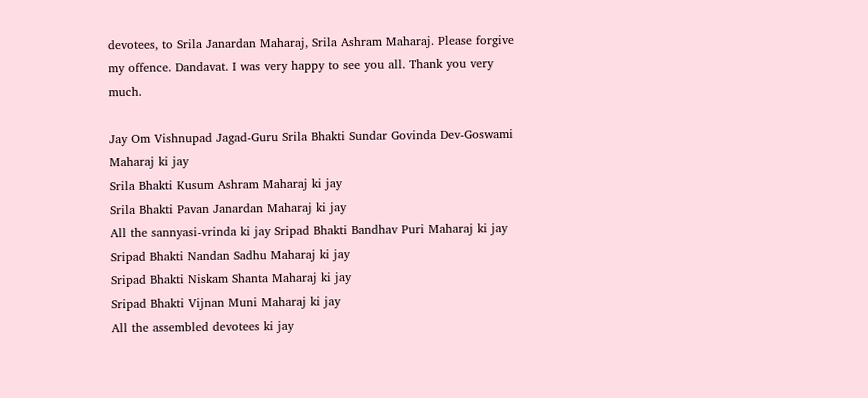devotees, to Srila Janardan Maharaj, Srila Ashram Maharaj. Please forgive my offence. Dandavat. I was very happy to see you all. Thank you very much.

Jay Om Vishnupad Jagad-Guru Srila Bhakti Sundar Govinda Dev-Goswami Maharaj ki jay
Srila Bhakti Kusum Ashram Maharaj ki jay
Srila Bhakti Pavan Janardan Maharaj ki jay
All the sannyasi-vrinda ki jay Sripad Bhakti Bandhav Puri Maharaj ki jay
Sripad Bhakti Nandan Sadhu Maharaj ki jay
Sripad Bhakti Niskam Shanta Maharaj ki jay
Sripad Bhakti Vijnan Muni Maharaj ki jay
All the assembled devotees ki jay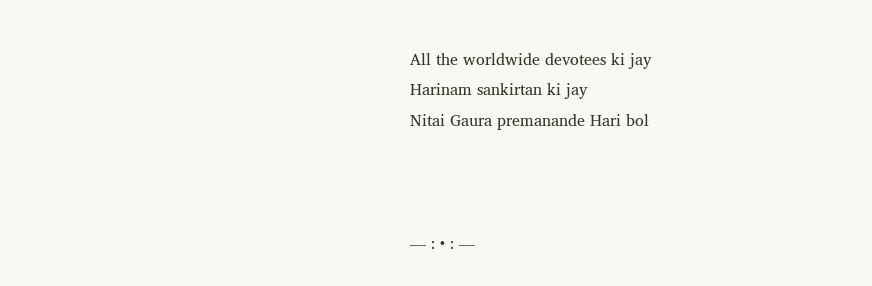All the worldwide devotees ki jay
Harinam sankirtan ki jay
Nitai Gaura premanande Hari bol



— : • : —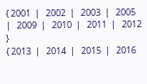{ 2001  |   2002  |   2003  |   2005  |   2009  |   2010  |   2011  |   2012 }
{ 2013  |   2014  |   2015  |   2016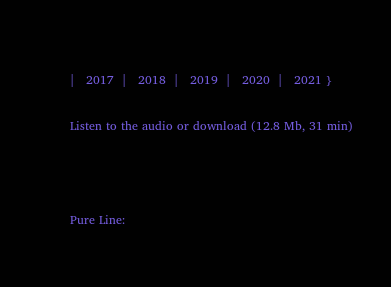|   2017  |   2018  |   2019  |   2020  |   2021 }

Listen to the audio or download (12.8 Mb, 31 min)



Pure Line: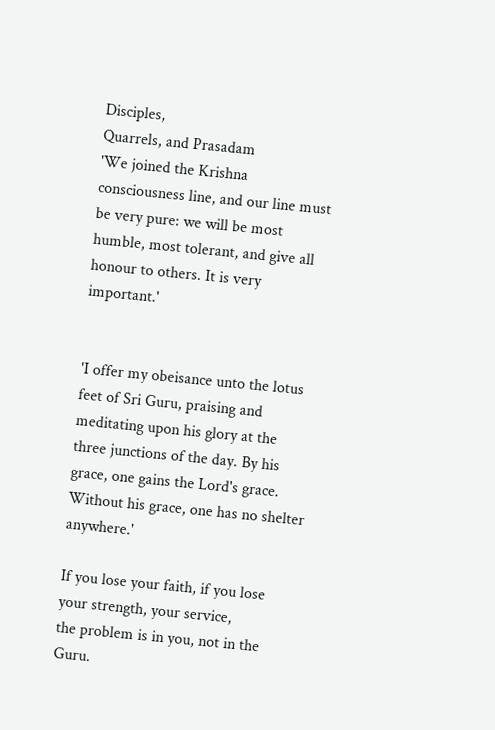Disciples,
Quarrels, and Prasadam
'We joined the Krishna consciousness line, and our line must be very pure: we will be most humble, most tolerant, and give all honour to others. It is very important.'


'I offer my obeisance unto the lotus feet of Sri Guru, praising and meditating upon his glory at the three junctions of the day. By his grace, one gains the Lord's grace. Without his grace, one has no shelter anywhere.'

If you lose your faith, if you lose your strength, your service,
the problem is in you, not in the Guru.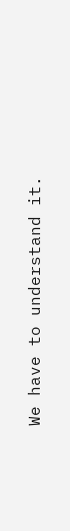We have to understand it.